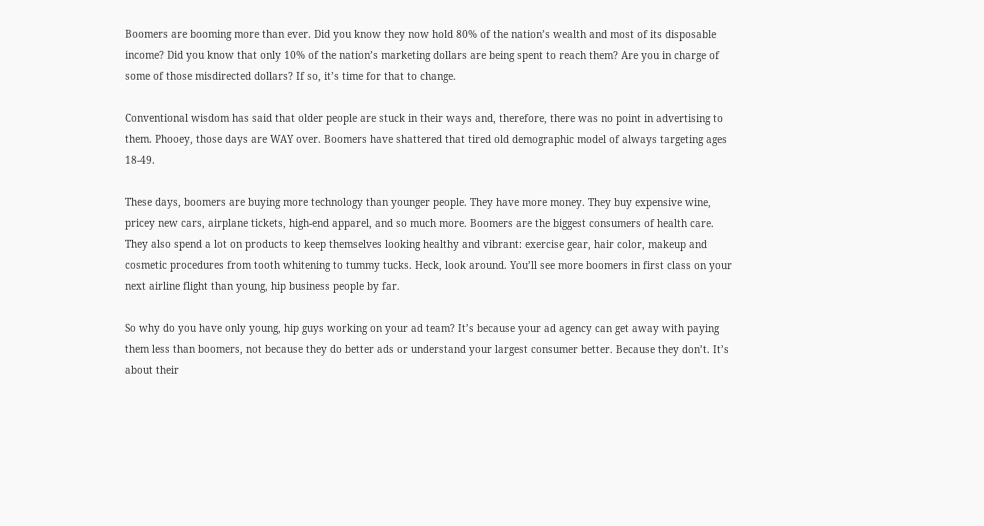Boomers are booming more than ever. Did you know they now hold 80% of the nation’s wealth and most of its disposable income? Did you know that only 10% of the nation’s marketing dollars are being spent to reach them? Are you in charge of some of those misdirected dollars? If so, it’s time for that to change.

Conventional wisdom has said that older people are stuck in their ways and, therefore, there was no point in advertising to them. Phooey, those days are WAY over. Boomers have shattered that tired old demographic model of always targeting ages 18-49.

These days, boomers are buying more technology than younger people. They have more money. They buy expensive wine, pricey new cars, airplane tickets, high-end apparel, and so much more. Boomers are the biggest consumers of health care. They also spend a lot on products to keep themselves looking healthy and vibrant: exercise gear, hair color, makeup and cosmetic procedures from tooth whitening to tummy tucks. Heck, look around. You’ll see more boomers in first class on your next airline flight than young, hip business people by far.

So why do you have only young, hip guys working on your ad team? It’s because your ad agency can get away with paying them less than boomers, not because they do better ads or understand your largest consumer better. Because they don’t. It’s about their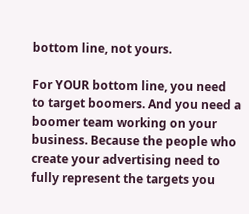bottom line, not yours.

For YOUR bottom line, you need to target boomers. And you need a boomer team working on your business. Because the people who create your advertising need to fully represent the targets you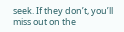seek. If they don’t, you’ll miss out on the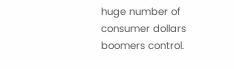huge number of consumer dollars boomers control.